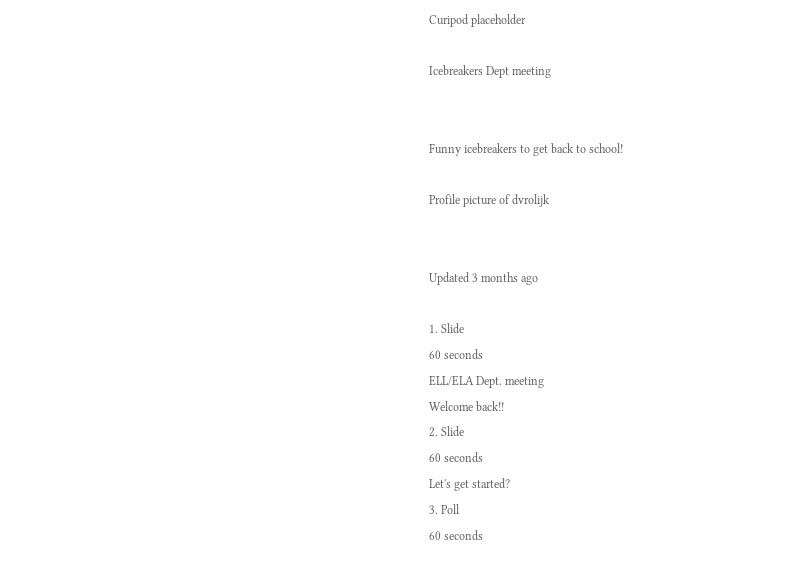Curipod placeholder

Icebreakers Dept meeting


Funny icebreakers to get back to school!

Profile picture of dvrolijk


Updated 3 months ago

1. Slide
60 seconds
ELL/ELA Dept. meeting
Welcome back!!
2. Slide
60 seconds
Let's get started?
3. Poll
60 seconds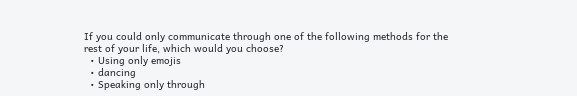If you could only communicate through one of the following methods for the rest of your life, which would you choose?
  • Using only emojis
  • dancing
  • Speaking only through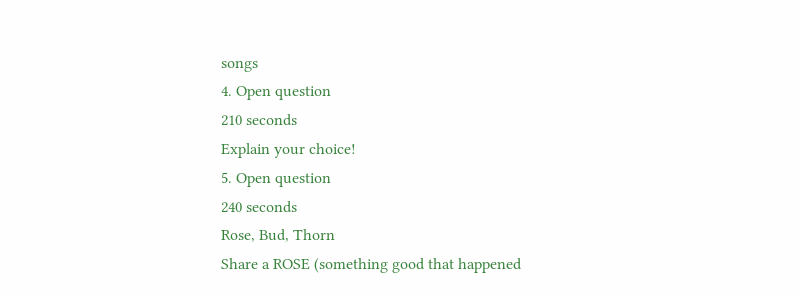songs
4. Open question
210 seconds
Explain your choice!
5. Open question
240 seconds
Rose, Bud, Thorn
Share a ROSE (something good that happened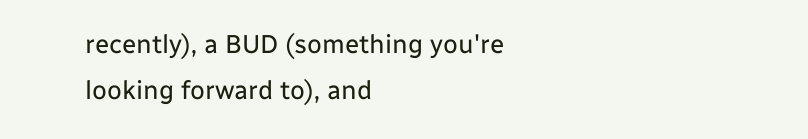recently), a BUD (something you're looking forward to), and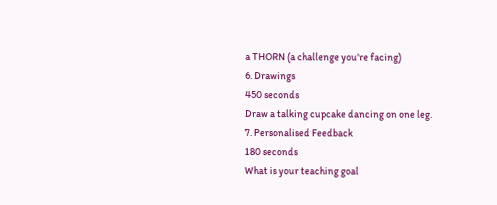a THORN (a challenge you're facing)
6. Drawings
450 seconds
Draw a talking cupcake dancing on one leg.
7. Personalised Feedback
180 seconds
What is your teaching goal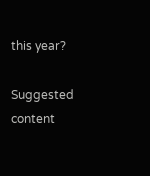this year?

Suggested content